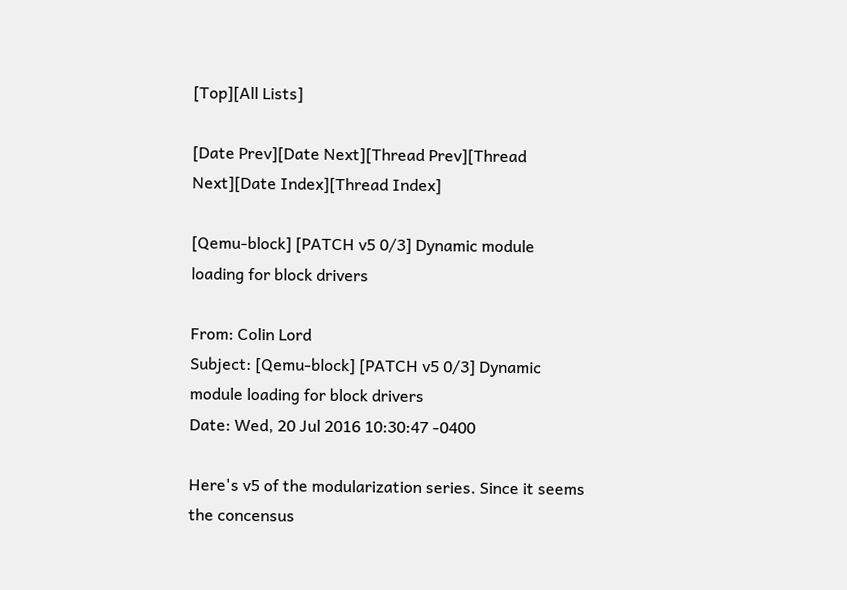[Top][All Lists]

[Date Prev][Date Next][Thread Prev][Thread Next][Date Index][Thread Index]

[Qemu-block] [PATCH v5 0/3] Dynamic module loading for block drivers

From: Colin Lord
Subject: [Qemu-block] [PATCH v5 0/3] Dynamic module loading for block drivers
Date: Wed, 20 Jul 2016 10:30:47 -0400

Here's v5 of the modularization series. Since it seems the concensus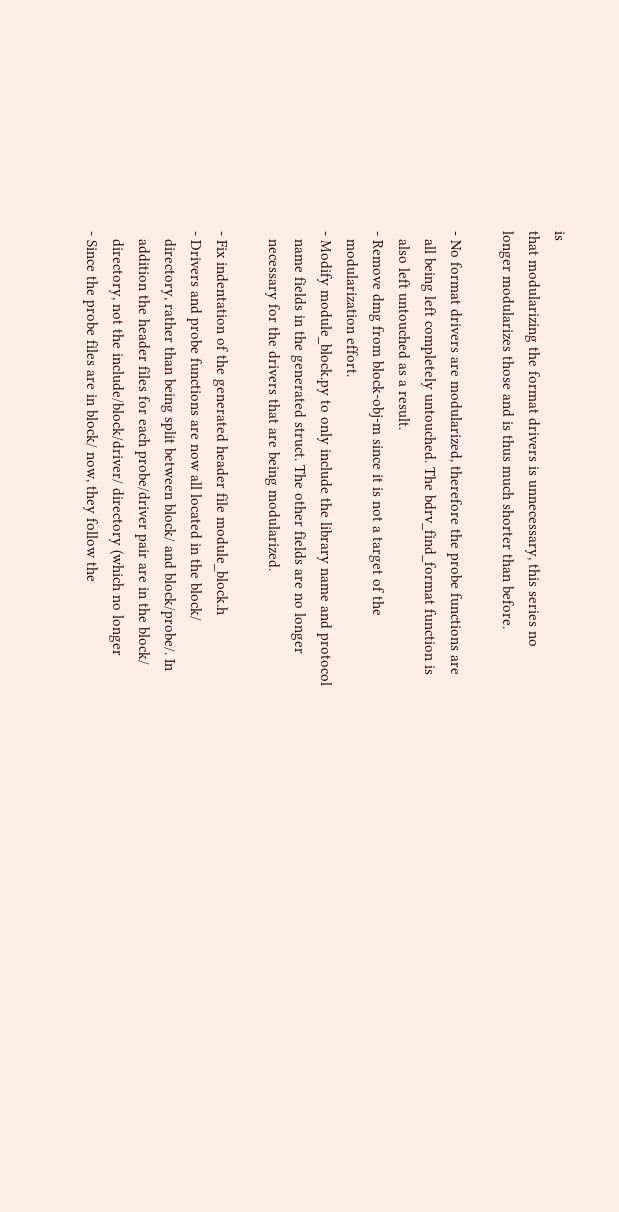is
that modularizing the format drivers is unnecessary, this series no
longer modularizes those and is thus much shorter than before.

- No format drivers are modularized, therefore the probe functions are
  all being left completely untouched. The bdrv_find_format function is
  also left untouched as a result.
- Remove dmg from block-obj-m since it is not a target of the
  modularization effort.
- Modify module_block.py to only include the library name and protocol
  name fields in the generated struct. The other fields are no longer
  necessary for the drivers that are being modularized.

- Fix indentation of the generated header file module_block.h
- Drivers and probe functions are now all located in the block/
  directory, rather than being split between block/ and block/probe/. In
  addition the header files for each probe/driver pair are in the block/
  directory, not the include/block/driver/ directory (which no longer
- Since the probe files are in block/ now, they follow the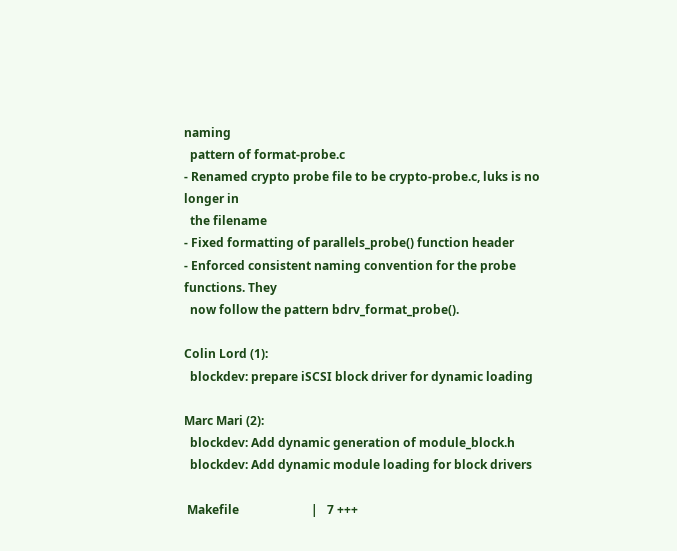naming
  pattern of format-probe.c
- Renamed crypto probe file to be crypto-probe.c, luks is no longer in
  the filename
- Fixed formatting of parallels_probe() function header
- Enforced consistent naming convention for the probe functions. They
  now follow the pattern bdrv_format_probe().

Colin Lord (1):
  blockdev: prepare iSCSI block driver for dynamic loading

Marc Mari (2):
  blockdev: Add dynamic generation of module_block.h
  blockdev: Add dynamic module loading for block drivers

 Makefile                        |   7 +++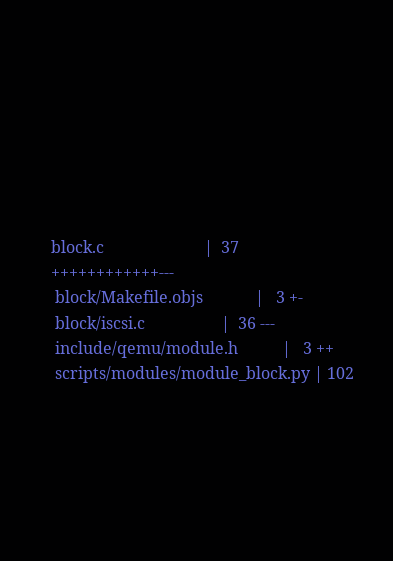block.c                         |  37 ++++++++++++---
 block/Makefile.objs             |   3 +-
 block/iscsi.c                   |  36 ---
 include/qemu/module.h           |   3 ++
 scripts/modules/module_block.py | 102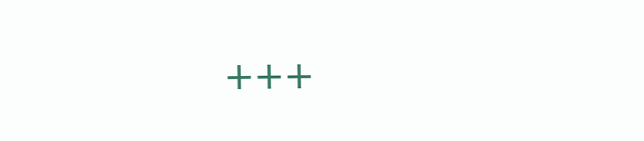+++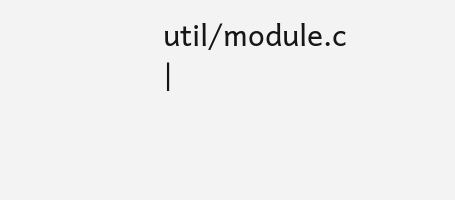util/module.c                   |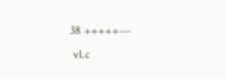38 +++++---
 vl.c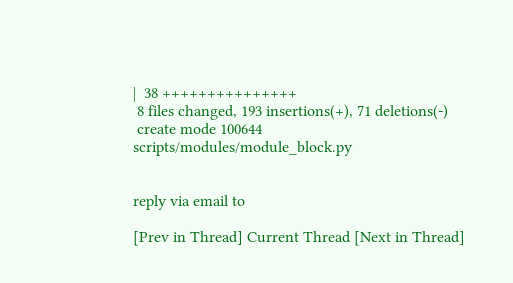|  38 +++++++++++++++
 8 files changed, 193 insertions(+), 71 deletions(-)
 create mode 100644 scripts/modules/module_block.py


reply via email to

[Prev in Thread] Current Thread [Next in Thread]